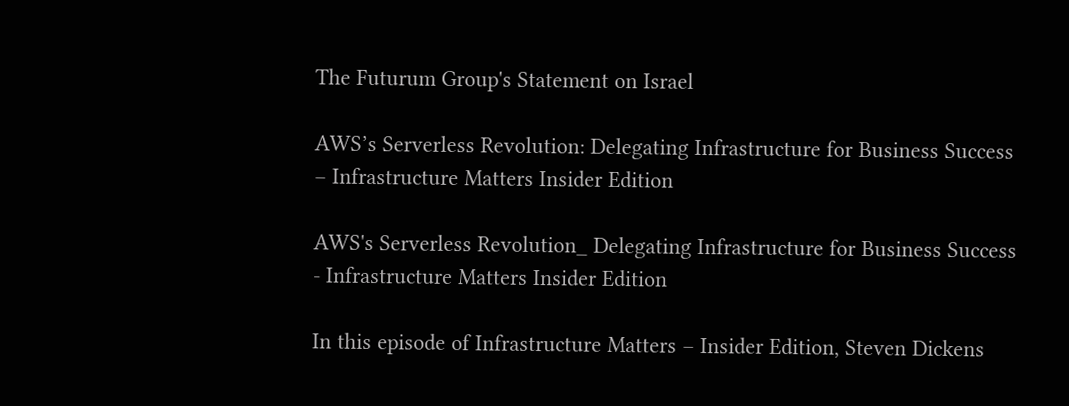The Futurum Group's Statement on Israel

AWS’s Serverless Revolution: Delegating Infrastructure for Business Success – Infrastructure Matters Insider Edition

AWS's Serverless Revolution_ Delegating Infrastructure for Business Success - Infrastructure Matters Insider Edition

In this episode of Infrastructure Matters – Insider Edition, Steven Dickens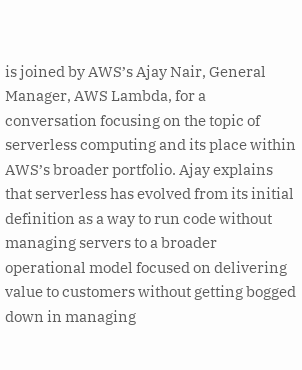is joined by AWS’s Ajay Nair, General Manager, AWS Lambda, for a conversation focusing on the topic of serverless computing and its place within AWS’s broader portfolio. Ajay explains that serverless has evolved from its initial definition as a way to run code without managing servers to a broader operational model focused on delivering value to customers without getting bogged down in managing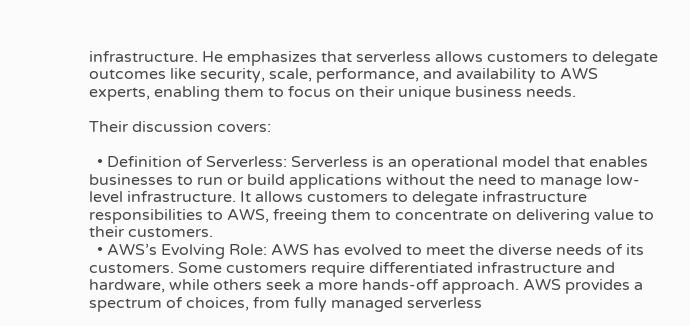infrastructure. He emphasizes that serverless allows customers to delegate outcomes like security, scale, performance, and availability to AWS experts, enabling them to focus on their unique business needs.

Their discussion covers:

  • Definition of Serverless: Serverless is an operational model that enables businesses to run or build applications without the need to manage low-level infrastructure. It allows customers to delegate infrastructure responsibilities to AWS, freeing them to concentrate on delivering value to their customers.
  • AWS’s Evolving Role: AWS has evolved to meet the diverse needs of its customers. Some customers require differentiated infrastructure and hardware, while others seek a more hands-off approach. AWS provides a spectrum of choices, from fully managed serverless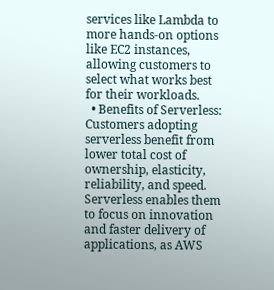services like Lambda to more hands-on options like EC2 instances, allowing customers to select what works best for their workloads.
  • Benefits of Serverless: Customers adopting serverless benefit from lower total cost of ownership, elasticity, reliability, and speed. Serverless enables them to focus on innovation and faster delivery of applications, as AWS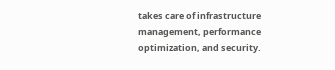takes care of infrastructure management, performance optimization, and security.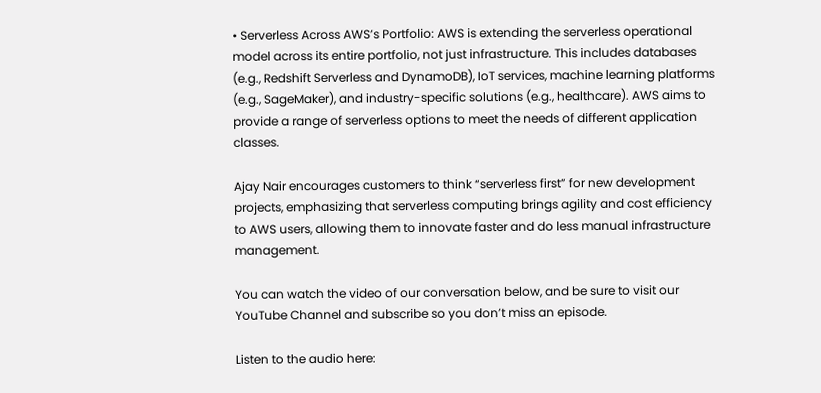• Serverless Across AWS’s Portfolio: AWS is extending the serverless operational model across its entire portfolio, not just infrastructure. This includes databases (e.g., Redshift Serverless and DynamoDB), IoT services, machine learning platforms (e.g., SageMaker), and industry-specific solutions (e.g., healthcare). AWS aims to provide a range of serverless options to meet the needs of different application classes.

Ajay Nair encourages customers to think “serverless first” for new development projects, emphasizing that serverless computing brings agility and cost efficiency to AWS users, allowing them to innovate faster and do less manual infrastructure management.

You can watch the video of our conversation below, and be sure to visit our YouTube Channel and subscribe so you don’t miss an episode.

Listen to the audio here: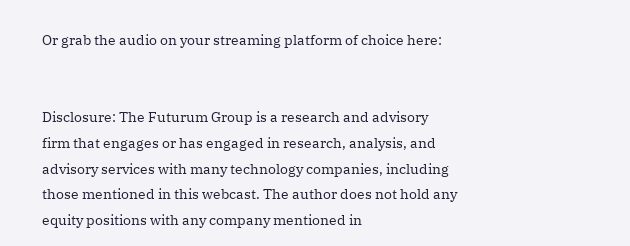Or grab the audio on your streaming platform of choice here:


Disclosure: The Futurum Group is a research and advisory firm that engages or has engaged in research, analysis, and advisory services with many technology companies, including those mentioned in this webcast. The author does not hold any equity positions with any company mentioned in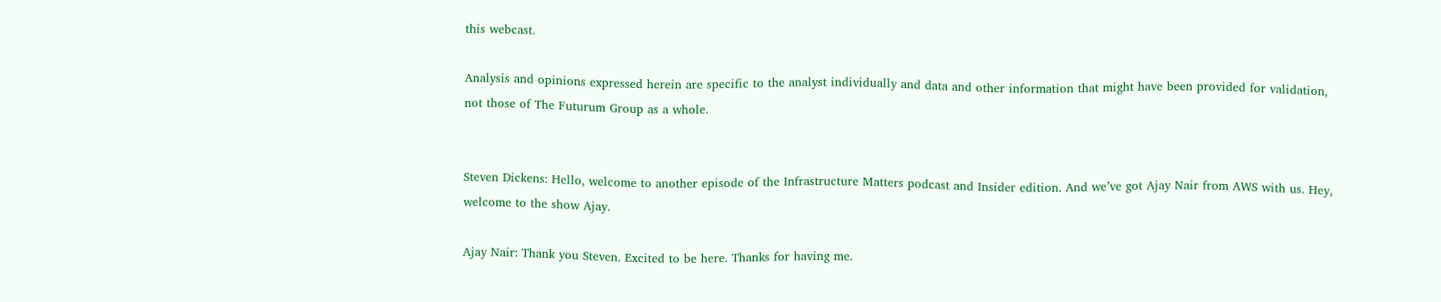this webcast.

Analysis and opinions expressed herein are specific to the analyst individually and data and other information that might have been provided for validation, not those of The Futurum Group as a whole.


Steven Dickens: Hello, welcome to another episode of the Infrastructure Matters podcast and Insider edition. And we’ve got Ajay Nair from AWS with us. Hey, welcome to the show Ajay.

Ajay Nair: Thank you Steven. Excited to be here. Thanks for having me.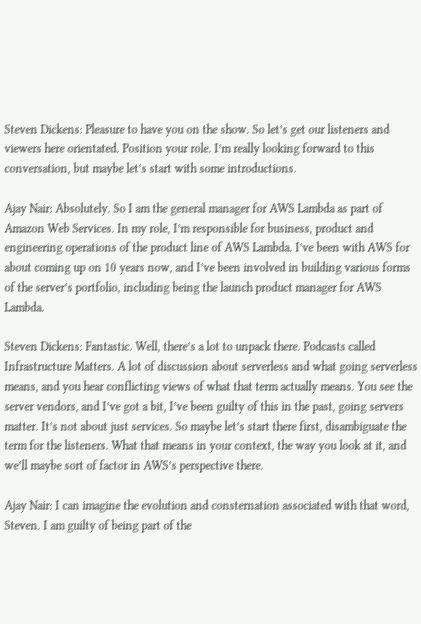Steven Dickens: Pleasure to have you on the show. So let’s get our listeners and viewers here orientated. Position your role. I’m really looking forward to this conversation, but maybe let’s start with some introductions.

Ajay Nair: Absolutely. So I am the general manager for AWS Lambda as part of Amazon Web Services. In my role, I’m responsible for business, product and engineering operations of the product line of AWS Lambda. I’ve been with AWS for about coming up on 10 years now, and I’ve been involved in building various forms of the server’s portfolio, including being the launch product manager for AWS Lambda.

Steven Dickens: Fantastic. Well, there’s a lot to unpack there. Podcasts called Infrastructure Matters. A lot of discussion about serverless and what going serverless means, and you hear conflicting views of what that term actually means. You see the server vendors, and I’ve got a bit, I’ve been guilty of this in the past, going servers matter. It’s not about just services. So maybe let’s start there first, disambiguate the term for the listeners. What that means in your context, the way you look at it, and we’ll maybe sort of factor in AWS’s perspective there.

Ajay Nair: I can imagine the evolution and consternation associated with that word, Steven. I am guilty of being part of the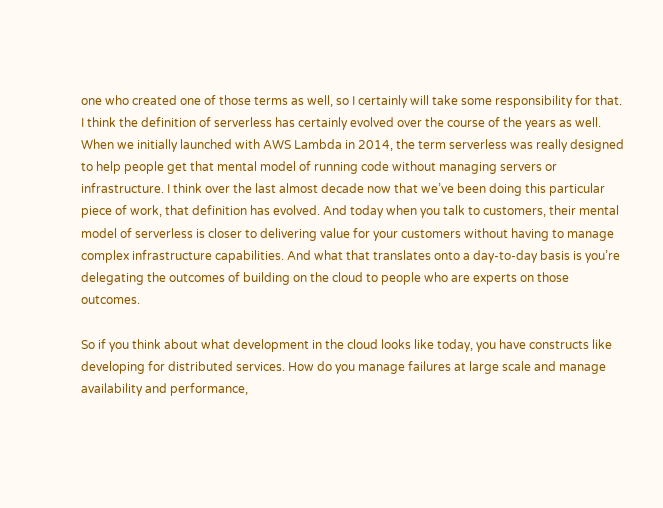one who created one of those terms as well, so I certainly will take some responsibility for that. I think the definition of serverless has certainly evolved over the course of the years as well. When we initially launched with AWS Lambda in 2014, the term serverless was really designed to help people get that mental model of running code without managing servers or infrastructure. I think over the last almost decade now that we’ve been doing this particular piece of work, that definition has evolved. And today when you talk to customers, their mental model of serverless is closer to delivering value for your customers without having to manage complex infrastructure capabilities. And what that translates onto a day-to-day basis is you’re delegating the outcomes of building on the cloud to people who are experts on those outcomes.

So if you think about what development in the cloud looks like today, you have constructs like developing for distributed services. How do you manage failures at large scale and manage availability and performance,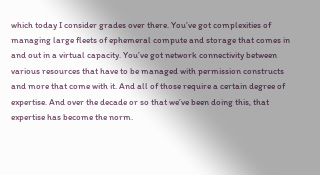which today I consider grades over there. You’ve got complexities of managing large fleets of ephemeral compute and storage that comes in and out in a virtual capacity. You’ve got network connectivity between various resources that have to be managed with permission constructs and more that come with it. And all of those require a certain degree of expertise. And over the decade or so that we’ve been doing this, that expertise has become the norm.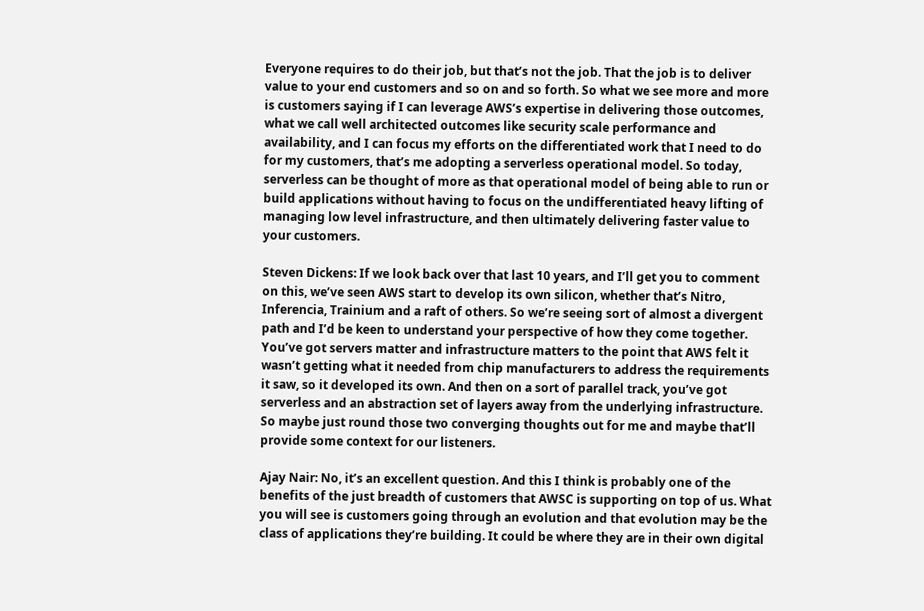Everyone requires to do their job, but that’s not the job. That the job is to deliver value to your end customers and so on and so forth. So what we see more and more is customers saying if I can leverage AWS’s expertise in delivering those outcomes, what we call well architected outcomes like security scale performance and availability, and I can focus my efforts on the differentiated work that I need to do for my customers, that’s me adopting a serverless operational model. So today, serverless can be thought of more as that operational model of being able to run or build applications without having to focus on the undifferentiated heavy lifting of managing low level infrastructure, and then ultimately delivering faster value to your customers.

Steven Dickens: If we look back over that last 10 years, and I’ll get you to comment on this, we’ve seen AWS start to develop its own silicon, whether that’s Nitro, Inferencia, Trainium and a raft of others. So we’re seeing sort of almost a divergent path and I’d be keen to understand your perspective of how they come together. You’ve got servers matter and infrastructure matters to the point that AWS felt it wasn’t getting what it needed from chip manufacturers to address the requirements it saw, so it developed its own. And then on a sort of parallel track, you’ve got serverless and an abstraction set of layers away from the underlying infrastructure. So maybe just round those two converging thoughts out for me and maybe that’ll provide some context for our listeners.

Ajay Nair: No, it’s an excellent question. And this I think is probably one of the benefits of the just breadth of customers that AWSC is supporting on top of us. What you will see is customers going through an evolution and that evolution may be the class of applications they’re building. It could be where they are in their own digital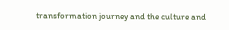transformation journey and the culture and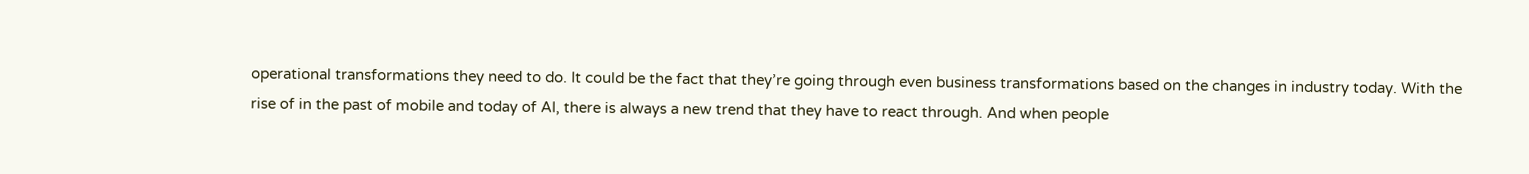operational transformations they need to do. It could be the fact that they’re going through even business transformations based on the changes in industry today. With the rise of in the past of mobile and today of AI, there is always a new trend that they have to react through. And when people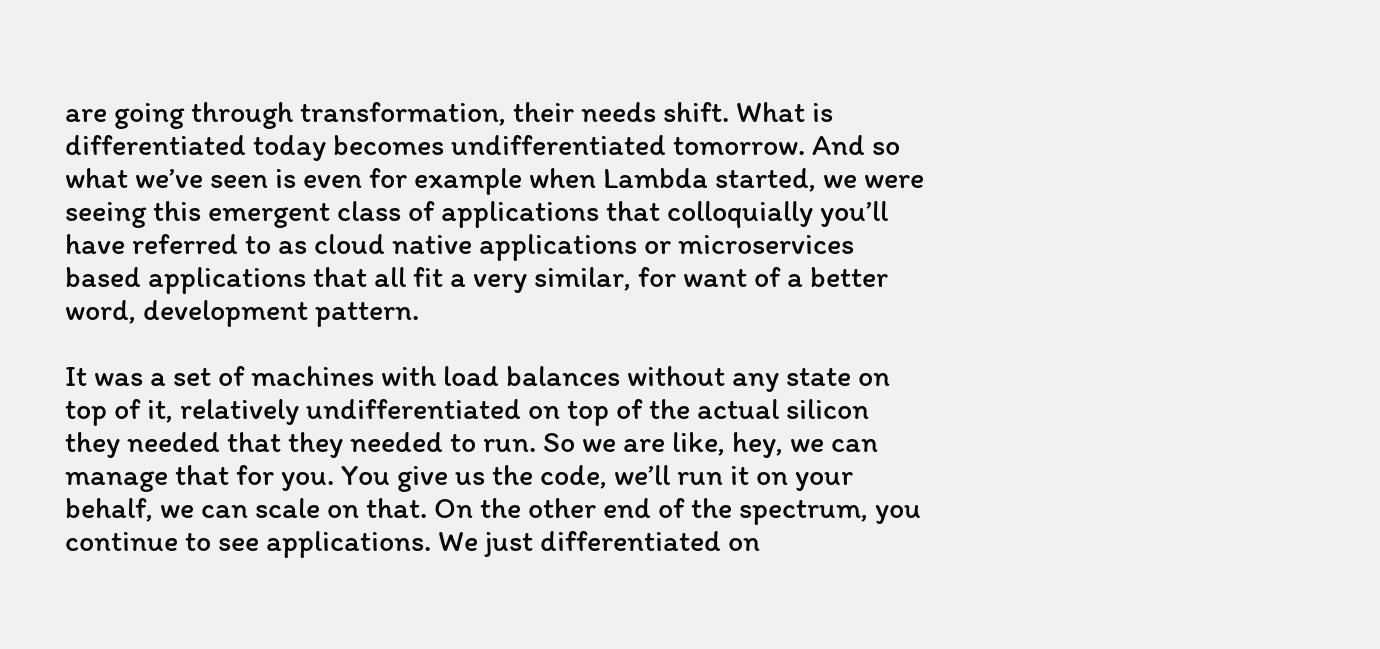are going through transformation, their needs shift. What is differentiated today becomes undifferentiated tomorrow. And so what we’ve seen is even for example when Lambda started, we were seeing this emergent class of applications that colloquially you’ll have referred to as cloud native applications or microservices based applications that all fit a very similar, for want of a better word, development pattern.

It was a set of machines with load balances without any state on top of it, relatively undifferentiated on top of the actual silicon they needed that they needed to run. So we are like, hey, we can manage that for you. You give us the code, we’ll run it on your behalf, we can scale on that. On the other end of the spectrum, you continue to see applications. We just differentiated on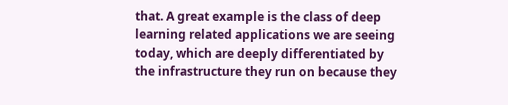that. A great example is the class of deep learning related applications we are seeing today, which are deeply differentiated by the infrastructure they run on because they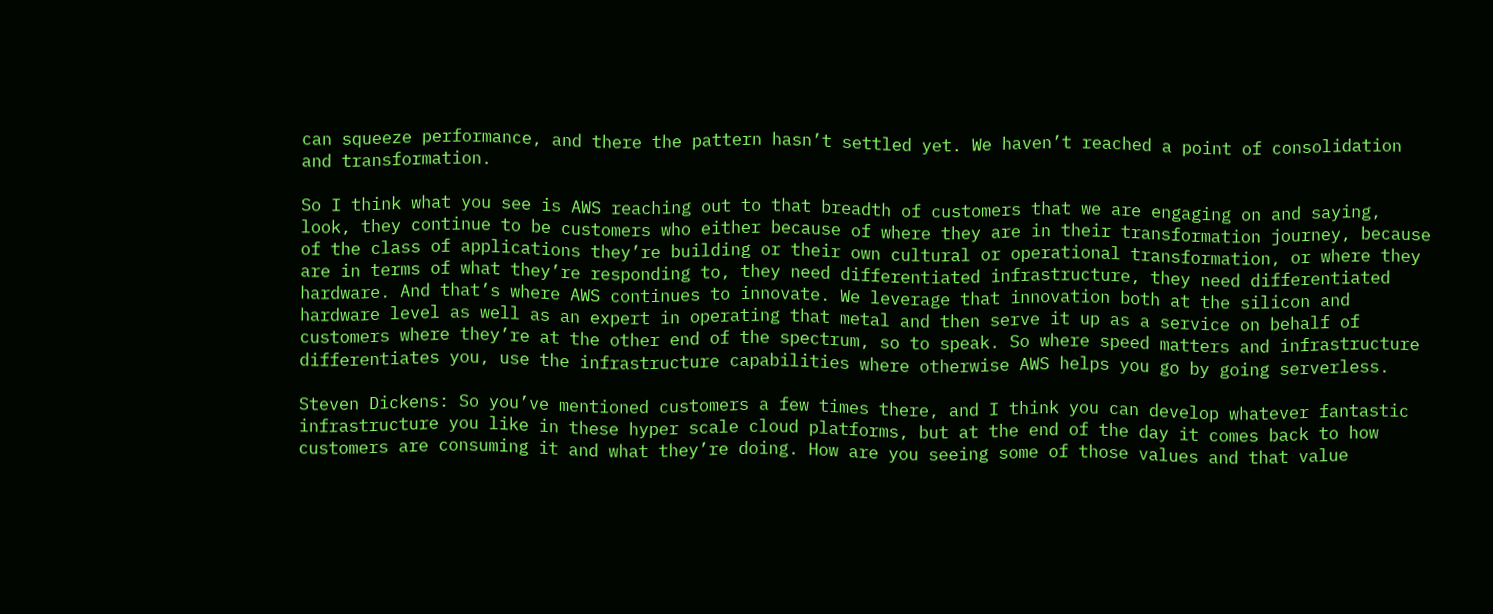can squeeze performance, and there the pattern hasn’t settled yet. We haven’t reached a point of consolidation and transformation.

So I think what you see is AWS reaching out to that breadth of customers that we are engaging on and saying, look, they continue to be customers who either because of where they are in their transformation journey, because of the class of applications they’re building or their own cultural or operational transformation, or where they are in terms of what they’re responding to, they need differentiated infrastructure, they need differentiated hardware. And that’s where AWS continues to innovate. We leverage that innovation both at the silicon and hardware level as well as an expert in operating that metal and then serve it up as a service on behalf of customers where they’re at the other end of the spectrum, so to speak. So where speed matters and infrastructure differentiates you, use the infrastructure capabilities where otherwise AWS helps you go by going serverless.

Steven Dickens: So you’ve mentioned customers a few times there, and I think you can develop whatever fantastic infrastructure you like in these hyper scale cloud platforms, but at the end of the day it comes back to how customers are consuming it and what they’re doing. How are you seeing some of those values and that value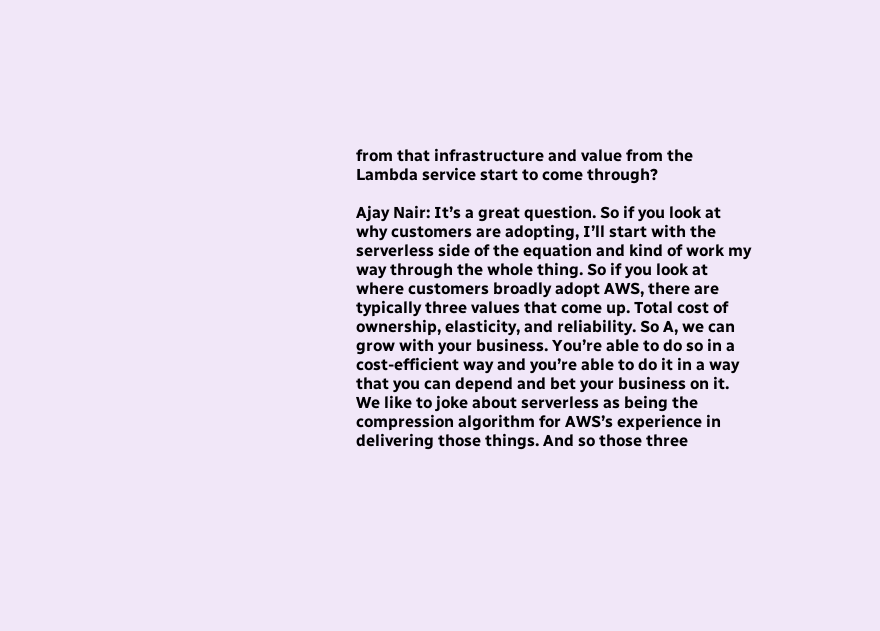from that infrastructure and value from the Lambda service start to come through?

Ajay Nair: It’s a great question. So if you look at why customers are adopting, I’ll start with the serverless side of the equation and kind of work my way through the whole thing. So if you look at where customers broadly adopt AWS, there are typically three values that come up. Total cost of ownership, elasticity, and reliability. So A, we can grow with your business. You’re able to do so in a cost-efficient way and you’re able to do it in a way that you can depend and bet your business on it. We like to joke about serverless as being the compression algorithm for AWS’s experience in delivering those things. And so those three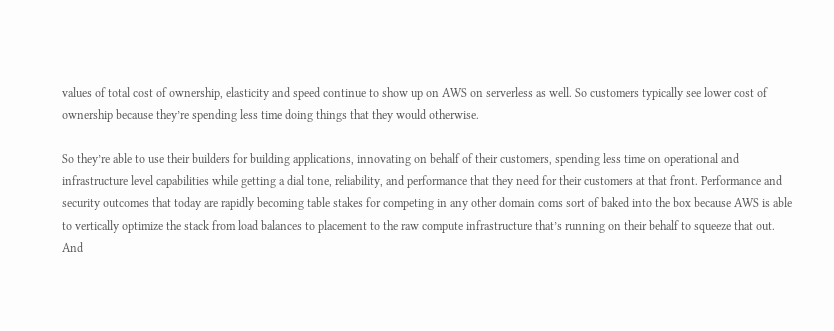values of total cost of ownership, elasticity and speed continue to show up on AWS on serverless as well. So customers typically see lower cost of ownership because they’re spending less time doing things that they would otherwise.

So they’re able to use their builders for building applications, innovating on behalf of their customers, spending less time on operational and infrastructure level capabilities while getting a dial tone, reliability, and performance that they need for their customers at that front. Performance and security outcomes that today are rapidly becoming table stakes for competing in any other domain coms sort of baked into the box because AWS is able to vertically optimize the stack from load balances to placement to the raw compute infrastructure that’s running on their behalf to squeeze that out. And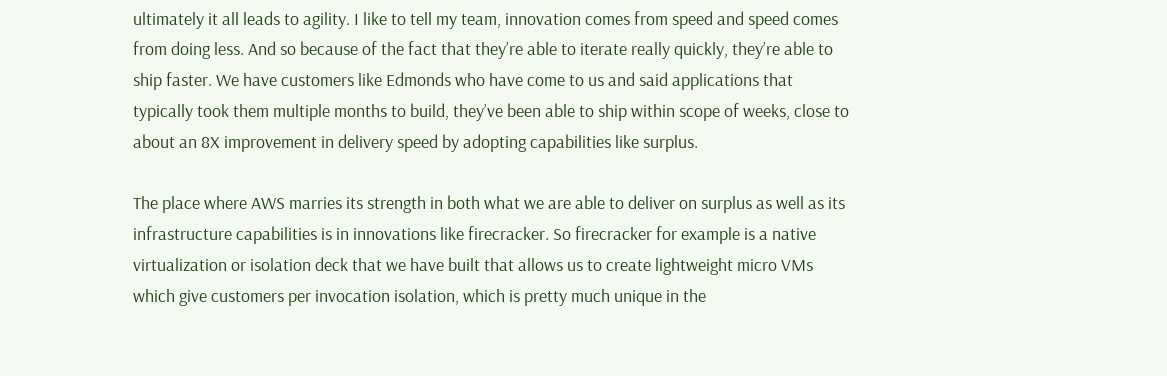ultimately it all leads to agility. I like to tell my team, innovation comes from speed and speed comes from doing less. And so because of the fact that they’re able to iterate really quickly, they’re able to ship faster. We have customers like Edmonds who have come to us and said applications that typically took them multiple months to build, they’ve been able to ship within scope of weeks, close to about an 8X improvement in delivery speed by adopting capabilities like surplus.

The place where AWS marries its strength in both what we are able to deliver on surplus as well as its infrastructure capabilities is in innovations like firecracker. So firecracker for example is a native virtualization or isolation deck that we have built that allows us to create lightweight micro VMs which give customers per invocation isolation, which is pretty much unique in the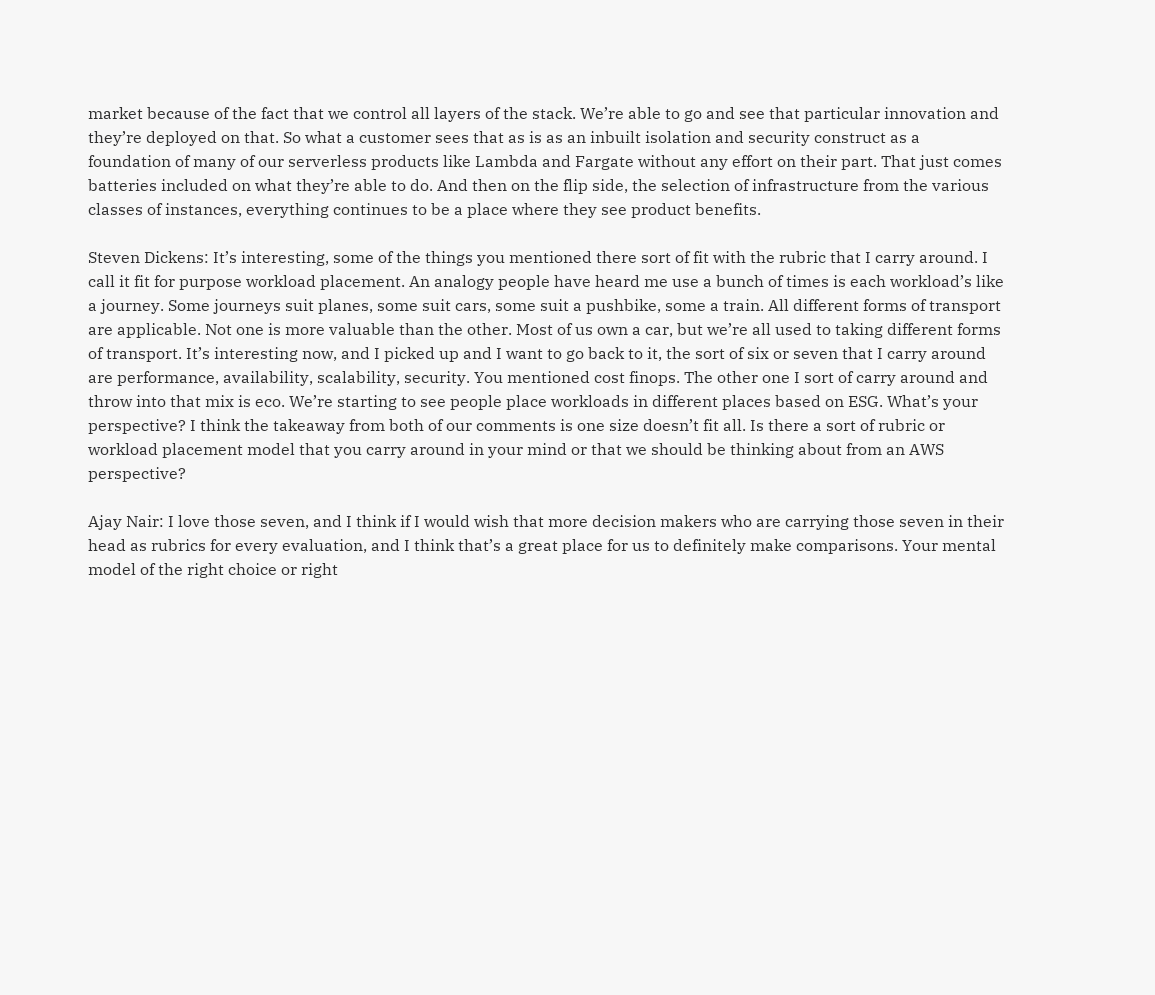market because of the fact that we control all layers of the stack. We’re able to go and see that particular innovation and they’re deployed on that. So what a customer sees that as is as an inbuilt isolation and security construct as a foundation of many of our serverless products like Lambda and Fargate without any effort on their part. That just comes batteries included on what they’re able to do. And then on the flip side, the selection of infrastructure from the various classes of instances, everything continues to be a place where they see product benefits.

Steven Dickens: It’s interesting, some of the things you mentioned there sort of fit with the rubric that I carry around. I call it fit for purpose workload placement. An analogy people have heard me use a bunch of times is each workload’s like a journey. Some journeys suit planes, some suit cars, some suit a pushbike, some a train. All different forms of transport are applicable. Not one is more valuable than the other. Most of us own a car, but we’re all used to taking different forms of transport. It’s interesting now, and I picked up and I want to go back to it, the sort of six or seven that I carry around are performance, availability, scalability, security. You mentioned cost finops. The other one I sort of carry around and throw into that mix is eco. We’re starting to see people place workloads in different places based on ESG. What’s your perspective? I think the takeaway from both of our comments is one size doesn’t fit all. Is there a sort of rubric or workload placement model that you carry around in your mind or that we should be thinking about from an AWS perspective?

Ajay Nair: I love those seven, and I think if I would wish that more decision makers who are carrying those seven in their head as rubrics for every evaluation, and I think that’s a great place for us to definitely make comparisons. Your mental model of the right choice or right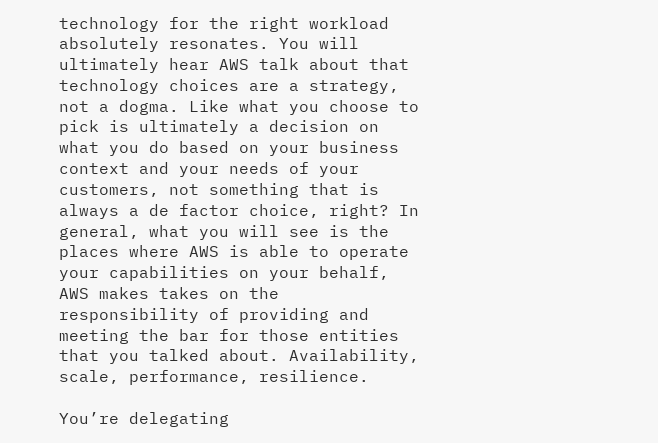technology for the right workload absolutely resonates. You will ultimately hear AWS talk about that technology choices are a strategy, not a dogma. Like what you choose to pick is ultimately a decision on what you do based on your business context and your needs of your customers, not something that is always a de factor choice, right? In general, what you will see is the places where AWS is able to operate your capabilities on your behalf, AWS makes takes on the responsibility of providing and meeting the bar for those entities that you talked about. Availability, scale, performance, resilience.

You’re delegating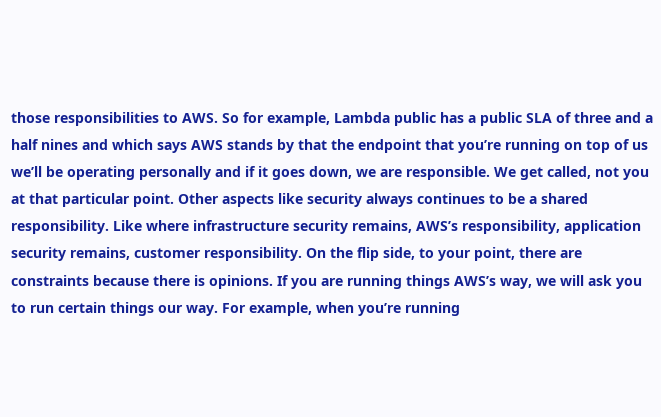those responsibilities to AWS. So for example, Lambda public has a public SLA of three and a half nines and which says AWS stands by that the endpoint that you’re running on top of us we’ll be operating personally and if it goes down, we are responsible. We get called, not you at that particular point. Other aspects like security always continues to be a shared responsibility. Like where infrastructure security remains, AWS’s responsibility, application security remains, customer responsibility. On the flip side, to your point, there are constraints because there is opinions. If you are running things AWS’s way, we will ask you to run certain things our way. For example, when you’re running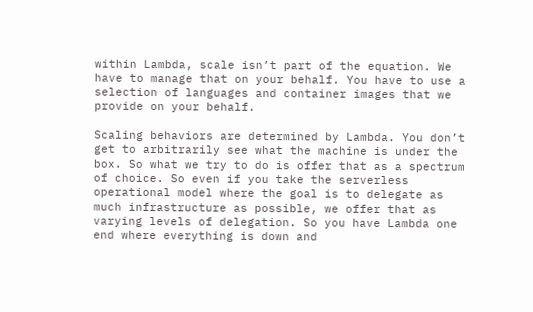within Lambda, scale isn’t part of the equation. We have to manage that on your behalf. You have to use a selection of languages and container images that we provide on your behalf.

Scaling behaviors are determined by Lambda. You don’t get to arbitrarily see what the machine is under the box. So what we try to do is offer that as a spectrum of choice. So even if you take the serverless operational model where the goal is to delegate as much infrastructure as possible, we offer that as varying levels of delegation. So you have Lambda one end where everything is down and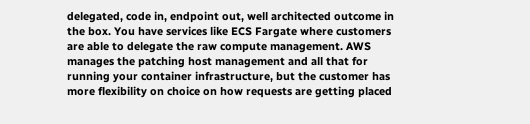delegated, code in, endpoint out, well architected outcome in the box. You have services like ECS Fargate where customers are able to delegate the raw compute management. AWS manages the patching host management and all that for running your container infrastructure, but the customer has more flexibility on choice on how requests are getting placed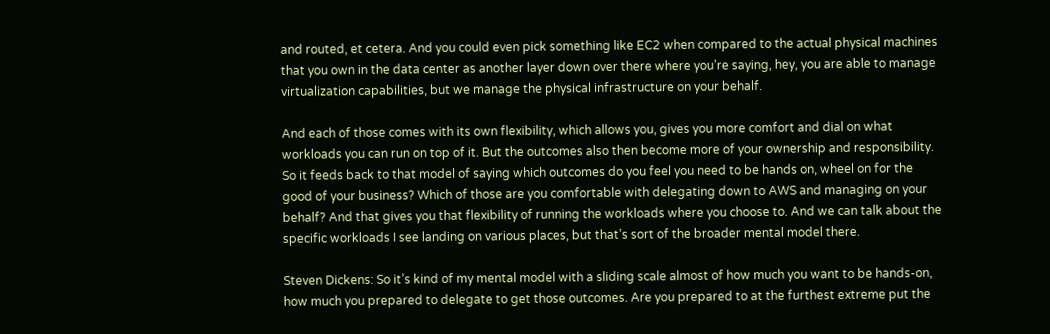and routed, et cetera. And you could even pick something like EC2 when compared to the actual physical machines that you own in the data center as another layer down over there where you’re saying, hey, you are able to manage virtualization capabilities, but we manage the physical infrastructure on your behalf.

And each of those comes with its own flexibility, which allows you, gives you more comfort and dial on what workloads you can run on top of it. But the outcomes also then become more of your ownership and responsibility. So it feeds back to that model of saying which outcomes do you feel you need to be hands on, wheel on for the good of your business? Which of those are you comfortable with delegating down to AWS and managing on your behalf? And that gives you that flexibility of running the workloads where you choose to. And we can talk about the specific workloads I see landing on various places, but that’s sort of the broader mental model there.

Steven Dickens: So it’s kind of my mental model with a sliding scale almost of how much you want to be hands-on, how much you prepared to delegate to get those outcomes. Are you prepared to at the furthest extreme put the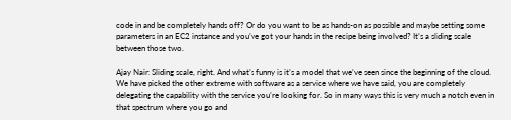code in and be completely hands off? Or do you want to be as hands-on as possible and maybe setting some parameters in an EC2 instance and you’ve got your hands in the recipe being involved? It’s a sliding scale between those two.

Ajay Nair: Sliding scale, right. And what’s funny is it’s a model that we’ve seen since the beginning of the cloud. We have picked the other extreme with software as a service where we have said, you are completely delegating the capability with the service you’re looking for. So in many ways this is very much a notch even in that spectrum where you go and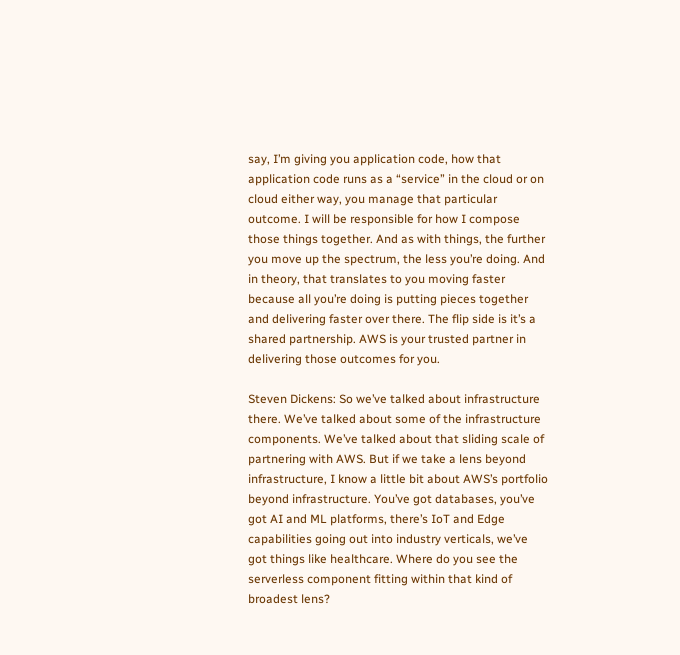say, I’m giving you application code, how that application code runs as a “service” in the cloud or on cloud either way, you manage that particular outcome. I will be responsible for how I compose those things together. And as with things, the further you move up the spectrum, the less you’re doing. And in theory, that translates to you moving faster because all you’re doing is putting pieces together and delivering faster over there. The flip side is it’s a shared partnership. AWS is your trusted partner in delivering those outcomes for you.

Steven Dickens: So we’ve talked about infrastructure there. We’ve talked about some of the infrastructure components. We’ve talked about that sliding scale of partnering with AWS. But if we take a lens beyond infrastructure, I know a little bit about AWS’s portfolio beyond infrastructure. You’ve got databases, you’ve got AI and ML platforms, there’s IoT and Edge capabilities going out into industry verticals, we’ve got things like healthcare. Where do you see the serverless component fitting within that kind of broadest lens?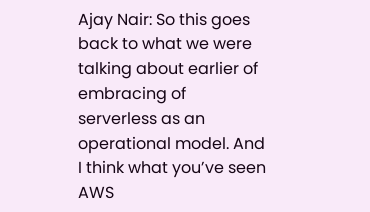Ajay Nair: So this goes back to what we were talking about earlier of embracing of serverless as an operational model. And I think what you’ve seen AWS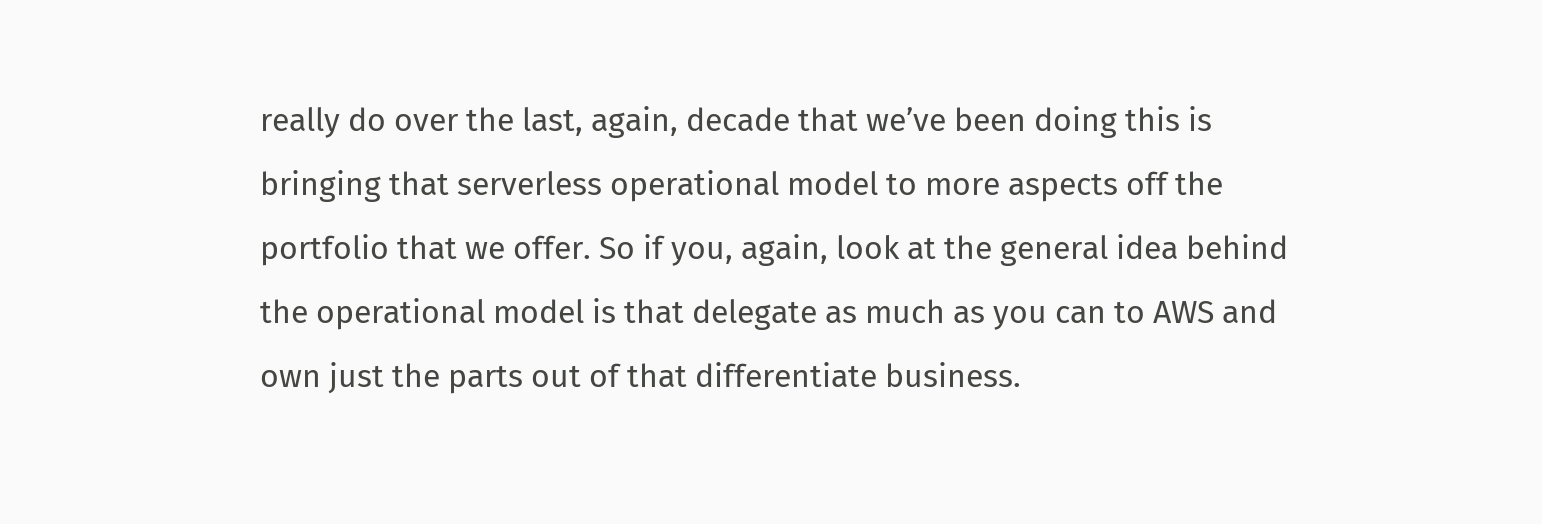really do over the last, again, decade that we’ve been doing this is bringing that serverless operational model to more aspects off the portfolio that we offer. So if you, again, look at the general idea behind the operational model is that delegate as much as you can to AWS and own just the parts out of that differentiate business.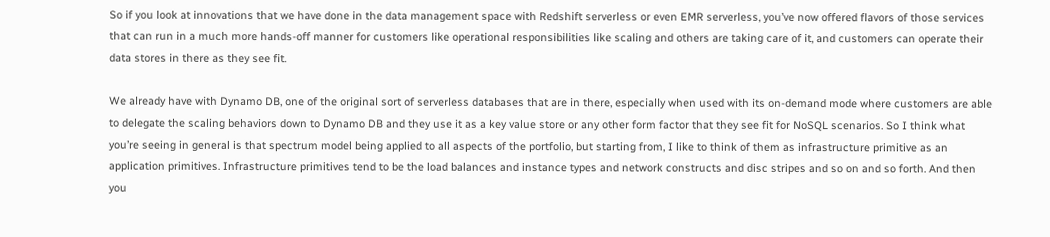So if you look at innovations that we have done in the data management space with Redshift serverless or even EMR serverless, you’ve now offered flavors of those services that can run in a much more hands-off manner for customers like operational responsibilities like scaling and others are taking care of it, and customers can operate their data stores in there as they see fit.

We already have with Dynamo DB, one of the original sort of serverless databases that are in there, especially when used with its on-demand mode where customers are able to delegate the scaling behaviors down to Dynamo DB and they use it as a key value store or any other form factor that they see fit for NoSQL scenarios. So I think what you’re seeing in general is that spectrum model being applied to all aspects of the portfolio, but starting from, I like to think of them as infrastructure primitive as an application primitives. Infrastructure primitives tend to be the load balances and instance types and network constructs and disc stripes and so on and so forth. And then you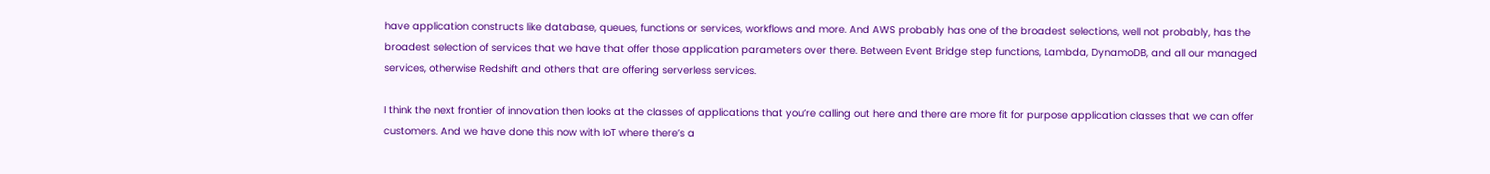have application constructs like database, queues, functions or services, workflows and more. And AWS probably has one of the broadest selections, well not probably, has the broadest selection of services that we have that offer those application parameters over there. Between Event Bridge step functions, Lambda, DynamoDB, and all our managed services, otherwise Redshift and others that are offering serverless services.

I think the next frontier of innovation then looks at the classes of applications that you’re calling out here and there are more fit for purpose application classes that we can offer customers. And we have done this now with IoT where there’s a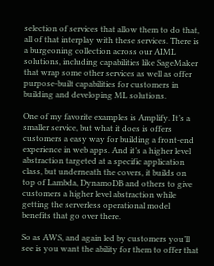selection of services that allow them to do that, all of that interplay with these services. There is a burgeoning collection across our AIML solutions, including capabilities like SageMaker that wrap some other services as well as offer purpose-built capabilities for customers in building and developing ML solutions.

One of my favorite examples is Amplify. It’s a smaller service, but what it does is offers customers a easy way for building a front-end experience in web apps. And it’s a higher level abstraction targeted at a specific application class, but underneath the covers, it builds on top of Lambda, DynamoDB and others to give customers a higher level abstraction while getting the serverless operational model benefits that go over there.

So as AWS, and again led by customers you’ll see is you want the ability for them to offer that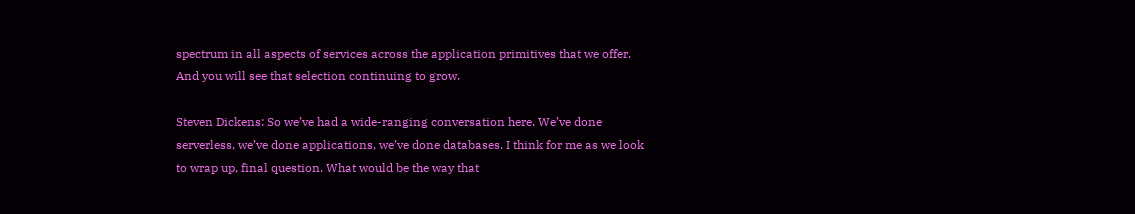spectrum in all aspects of services across the application primitives that we offer. And you will see that selection continuing to grow.

Steven Dickens: So we’ve had a wide-ranging conversation here. We’ve done serverless, we’ve done applications, we’ve done databases. I think for me as we look to wrap up, final question. What would be the way that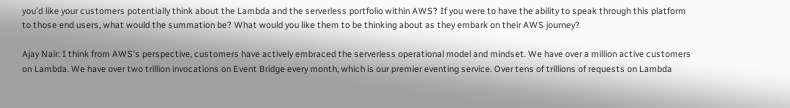you’d like your customers potentially think about the Lambda and the serverless portfolio within AWS? If you were to have the ability to speak through this platform to those end users, what would the summation be? What would you like them to be thinking about as they embark on their AWS journey?

Ajay Nair: I think from AWS’s perspective, customers have actively embraced the serverless operational model and mindset. We have over a million active customers on Lambda. We have over two trillion invocations on Event Bridge every month, which is our premier eventing service. Over tens of trillions of requests on Lambda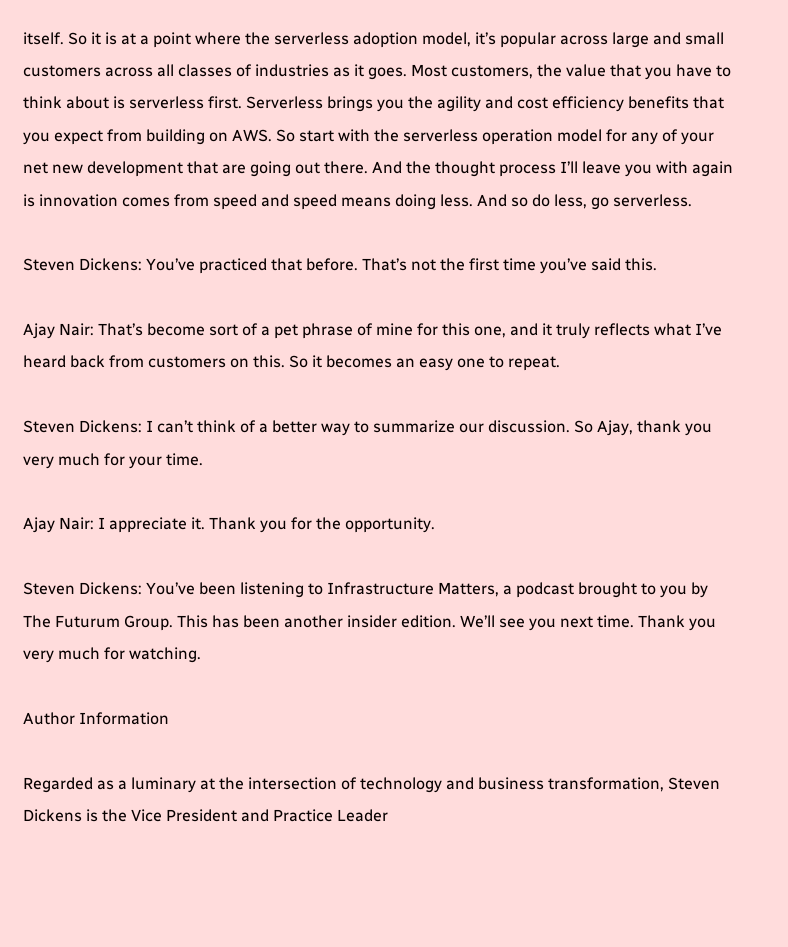itself. So it is at a point where the serverless adoption model, it’s popular across large and small customers across all classes of industries as it goes. Most customers, the value that you have to think about is serverless first. Serverless brings you the agility and cost efficiency benefits that you expect from building on AWS. So start with the serverless operation model for any of your net new development that are going out there. And the thought process I’ll leave you with again is innovation comes from speed and speed means doing less. And so do less, go serverless.

Steven Dickens: You’ve practiced that before. That’s not the first time you’ve said this.

Ajay Nair: That’s become sort of a pet phrase of mine for this one, and it truly reflects what I’ve heard back from customers on this. So it becomes an easy one to repeat.

Steven Dickens: I can’t think of a better way to summarize our discussion. So Ajay, thank you very much for your time.

Ajay Nair: I appreciate it. Thank you for the opportunity.

Steven Dickens: You’ve been listening to Infrastructure Matters, a podcast brought to you by The Futurum Group. This has been another insider edition. We’ll see you next time. Thank you very much for watching.

Author Information

Regarded as a luminary at the intersection of technology and business transformation, Steven Dickens is the Vice President and Practice Leader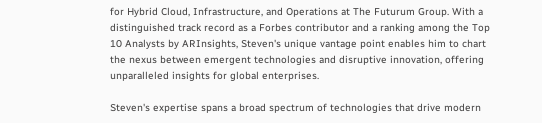for Hybrid Cloud, Infrastructure, and Operations at The Futurum Group. With a distinguished track record as a Forbes contributor and a ranking among the Top 10 Analysts by ARInsights, Steven's unique vantage point enables him to chart the nexus between emergent technologies and disruptive innovation, offering unparalleled insights for global enterprises.

Steven's expertise spans a broad spectrum of technologies that drive modern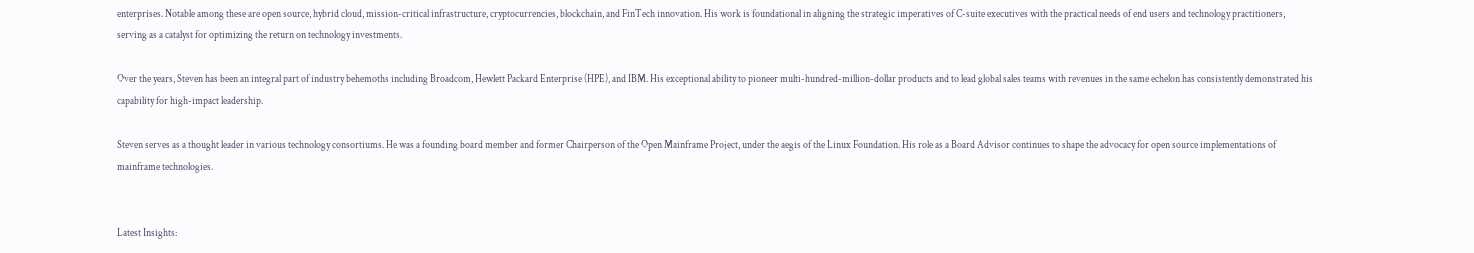enterprises. Notable among these are open source, hybrid cloud, mission-critical infrastructure, cryptocurrencies, blockchain, and FinTech innovation. His work is foundational in aligning the strategic imperatives of C-suite executives with the practical needs of end users and technology practitioners, serving as a catalyst for optimizing the return on technology investments.

Over the years, Steven has been an integral part of industry behemoths including Broadcom, Hewlett Packard Enterprise (HPE), and IBM. His exceptional ability to pioneer multi-hundred-million-dollar products and to lead global sales teams with revenues in the same echelon has consistently demonstrated his capability for high-impact leadership.

Steven serves as a thought leader in various technology consortiums. He was a founding board member and former Chairperson of the Open Mainframe Project, under the aegis of the Linux Foundation. His role as a Board Advisor continues to shape the advocacy for open source implementations of mainframe technologies.


Latest Insights: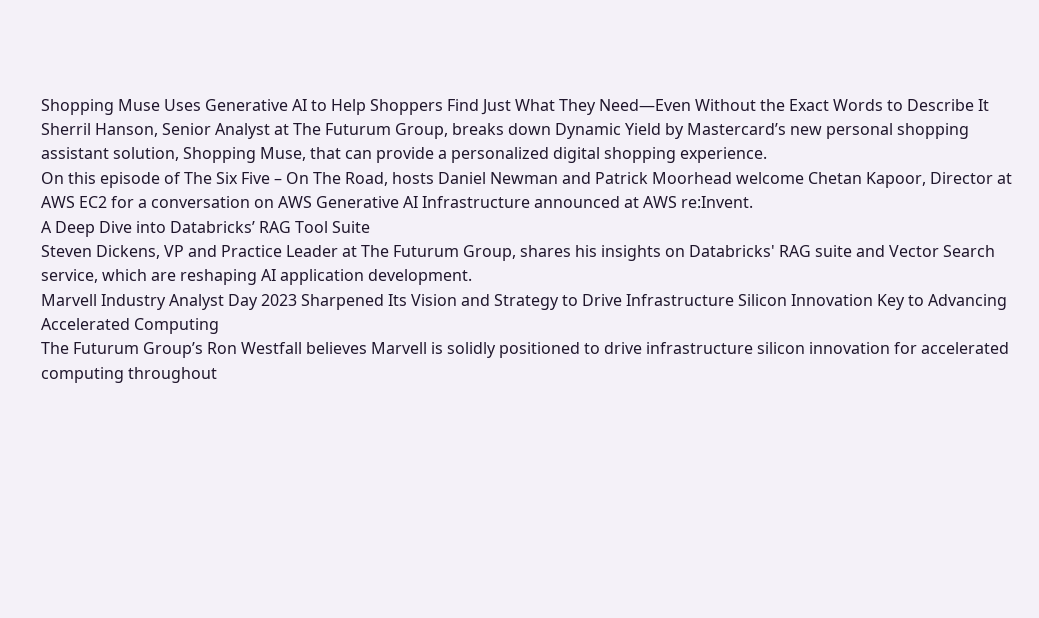Shopping Muse Uses Generative AI to Help Shoppers Find Just What They Need—Even Without the Exact Words to Describe It
Sherril Hanson, Senior Analyst at The Futurum Group, breaks down Dynamic Yield by Mastercard’s new personal shopping assistant solution, Shopping Muse, that can provide a personalized digital shopping experience.
On this episode of The Six Five – On The Road, hosts Daniel Newman and Patrick Moorhead welcome Chetan Kapoor, Director at AWS EC2 for a conversation on AWS Generative AI Infrastructure announced at AWS re:Invent.
A Deep Dive into Databricks’ RAG Tool Suite
Steven Dickens, VP and Practice Leader at The Futurum Group, shares his insights on Databricks' RAG suite and Vector Search service, which are reshaping AI application development.
Marvell Industry Analyst Day 2023 Sharpened Its Vision and Strategy to Drive Infrastructure Silicon Innovation Key to Advancing Accelerated Computing
The Futurum Group’s Ron Westfall believes Marvell is solidly positioned to drive infrastructure silicon innovation for accelerated computing throughout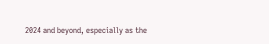2024 and beyond, especially as the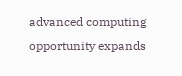advanced computing opportunity expands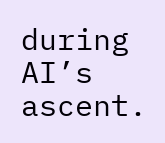during AI’s ascent.